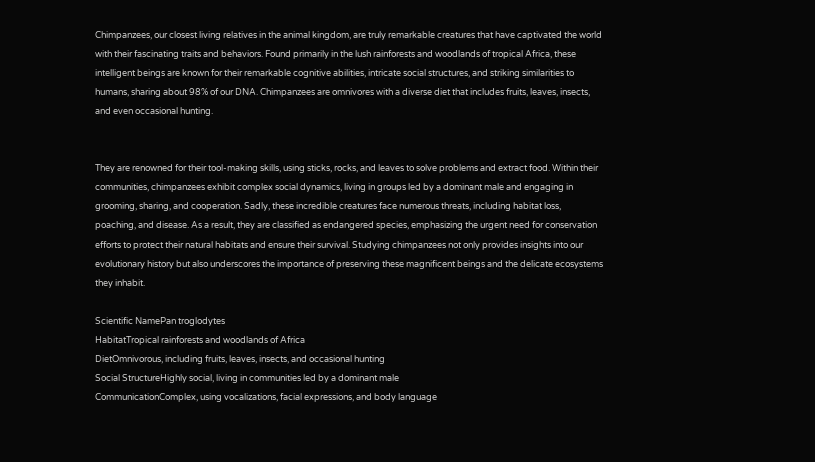Chimpanzees, our closest living relatives in the animal kingdom, are truly remarkable creatures that have captivated the world with their fascinating traits and behaviors. Found primarily in the lush rainforests and woodlands of tropical Africa, these intelligent beings are known for their remarkable cognitive abilities, intricate social structures, and striking similarities to humans, sharing about 98% of our DNA. Chimpanzees are omnivores with a diverse diet that includes fruits, leaves, insects, and even occasional hunting.


They are renowned for their tool-making skills, using sticks, rocks, and leaves to solve problems and extract food. Within their communities, chimpanzees exhibit complex social dynamics, living in groups led by a dominant male and engaging in grooming, sharing, and cooperation. Sadly, these incredible creatures face numerous threats, including habitat loss, poaching, and disease. As a result, they are classified as endangered species, emphasizing the urgent need for conservation efforts to protect their natural habitats and ensure their survival. Studying chimpanzees not only provides insights into our evolutionary history but also underscores the importance of preserving these magnificent beings and the delicate ecosystems they inhabit.

Scientific NamePan troglodytes
HabitatTropical rainforests and woodlands of Africa
DietOmnivorous, including fruits, leaves, insects, and occasional hunting
Social StructureHighly social, living in communities led by a dominant male
CommunicationComplex, using vocalizations, facial expressions, and body language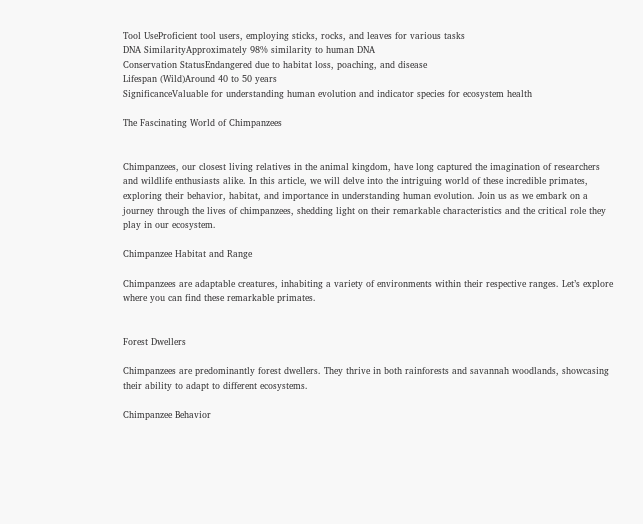Tool UseProficient tool users, employing sticks, rocks, and leaves for various tasks
DNA SimilarityApproximately 98% similarity to human DNA
Conservation StatusEndangered due to habitat loss, poaching, and disease
Lifespan (Wild)Around 40 to 50 years
SignificanceValuable for understanding human evolution and indicator species for ecosystem health

The Fascinating World of Chimpanzees


Chimpanzees, our closest living relatives in the animal kingdom, have long captured the imagination of researchers and wildlife enthusiasts alike. In this article, we will delve into the intriguing world of these incredible primates, exploring their behavior, habitat, and importance in understanding human evolution. Join us as we embark on a journey through the lives of chimpanzees, shedding light on their remarkable characteristics and the critical role they play in our ecosystem.

Chimpanzee Habitat and Range

Chimpanzees are adaptable creatures, inhabiting a variety of environments within their respective ranges. Let’s explore where you can find these remarkable primates.


Forest Dwellers

Chimpanzees are predominantly forest dwellers. They thrive in both rainforests and savannah woodlands, showcasing their ability to adapt to different ecosystems.

Chimpanzee Behavior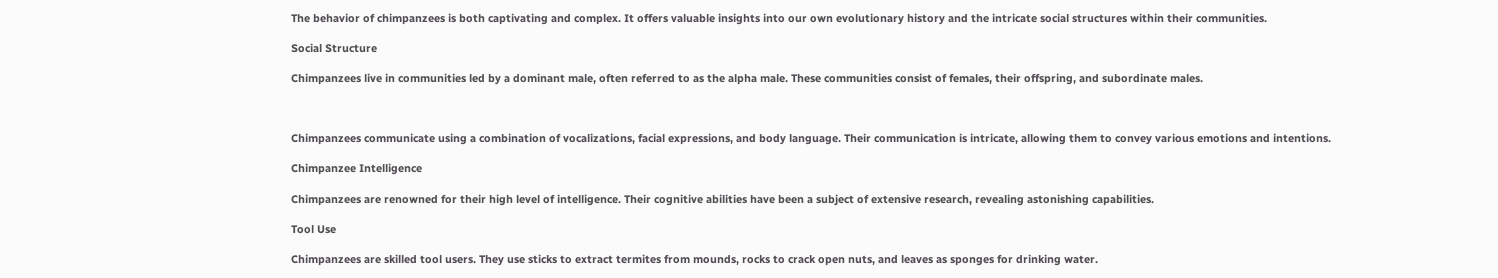The behavior of chimpanzees is both captivating and complex. It offers valuable insights into our own evolutionary history and the intricate social structures within their communities.

Social Structure

Chimpanzees live in communities led by a dominant male, often referred to as the alpha male. These communities consist of females, their offspring, and subordinate males.



Chimpanzees communicate using a combination of vocalizations, facial expressions, and body language. Their communication is intricate, allowing them to convey various emotions and intentions.

Chimpanzee Intelligence

Chimpanzees are renowned for their high level of intelligence. Their cognitive abilities have been a subject of extensive research, revealing astonishing capabilities.

Tool Use

Chimpanzees are skilled tool users. They use sticks to extract termites from mounds, rocks to crack open nuts, and leaves as sponges for drinking water.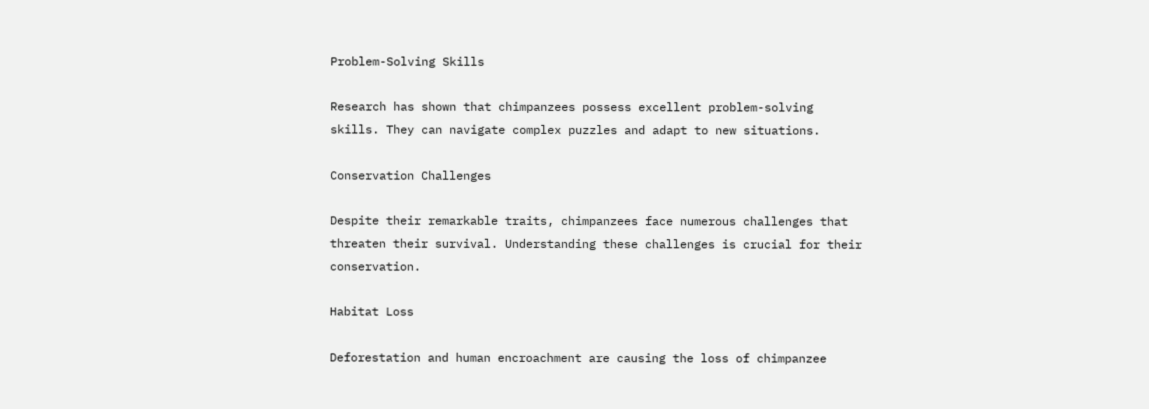Problem-Solving Skills

Research has shown that chimpanzees possess excellent problem-solving skills. They can navigate complex puzzles and adapt to new situations.

Conservation Challenges

Despite their remarkable traits, chimpanzees face numerous challenges that threaten their survival. Understanding these challenges is crucial for their conservation.

Habitat Loss

Deforestation and human encroachment are causing the loss of chimpanzee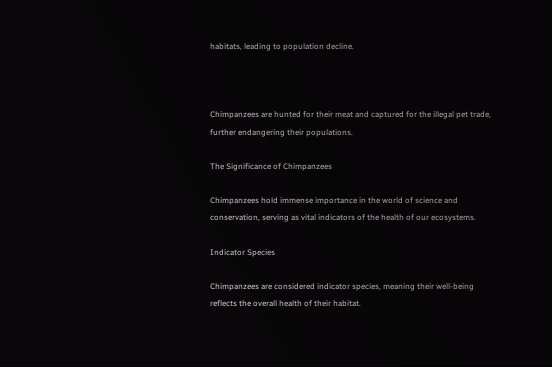habitats, leading to population decline.



Chimpanzees are hunted for their meat and captured for the illegal pet trade, further endangering their populations.

The Significance of Chimpanzees

Chimpanzees hold immense importance in the world of science and conservation, serving as vital indicators of the health of our ecosystems.

Indicator Species

Chimpanzees are considered indicator species, meaning their well-being reflects the overall health of their habitat.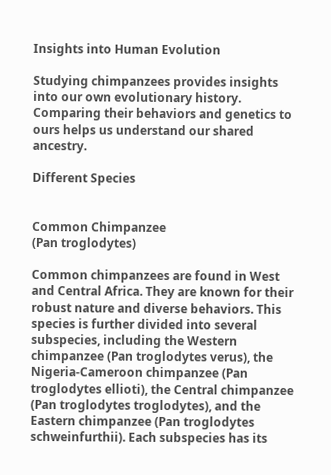Insights into Human Evolution

Studying chimpanzees provides insights into our own evolutionary history. Comparing their behaviors and genetics to ours helps us understand our shared ancestry.

Different Species


Common Chimpanzee
(Pan troglodytes)

Common chimpanzees are found in West and Central Africa. They are known for their robust nature and diverse behaviors. This species is further divided into several subspecies, including the Western chimpanzee (Pan troglodytes verus), the Nigeria-Cameroon chimpanzee (Pan troglodytes ellioti), the Central chimpanzee (Pan troglodytes troglodytes), and the Eastern chimpanzee (Pan troglodytes schweinfurthii). Each subspecies has its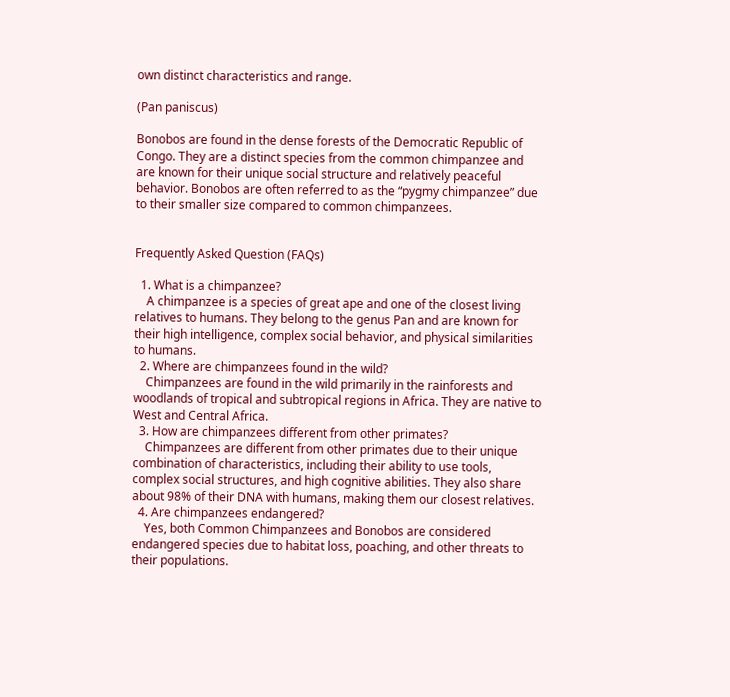own distinct characteristics and range.

(Pan paniscus)

Bonobos are found in the dense forests of the Democratic Republic of Congo. They are a distinct species from the common chimpanzee and are known for their unique social structure and relatively peaceful behavior. Bonobos are often referred to as the “pygmy chimpanzee” due to their smaller size compared to common chimpanzees.


Frequently Asked Question (FAQs)

  1. What is a chimpanzee?
    A chimpanzee is a species of great ape and one of the closest living relatives to humans. They belong to the genus Pan and are known for their high intelligence, complex social behavior, and physical similarities to humans.
  2. Where are chimpanzees found in the wild?
    Chimpanzees are found in the wild primarily in the rainforests and woodlands of tropical and subtropical regions in Africa. They are native to West and Central Africa.
  3. How are chimpanzees different from other primates?
    Chimpanzees are different from other primates due to their unique combination of characteristics, including their ability to use tools, complex social structures, and high cognitive abilities. They also share about 98% of their DNA with humans, making them our closest relatives.
  4. Are chimpanzees endangered?
    Yes, both Common Chimpanzees and Bonobos are considered endangered species due to habitat loss, poaching, and other threats to their populations.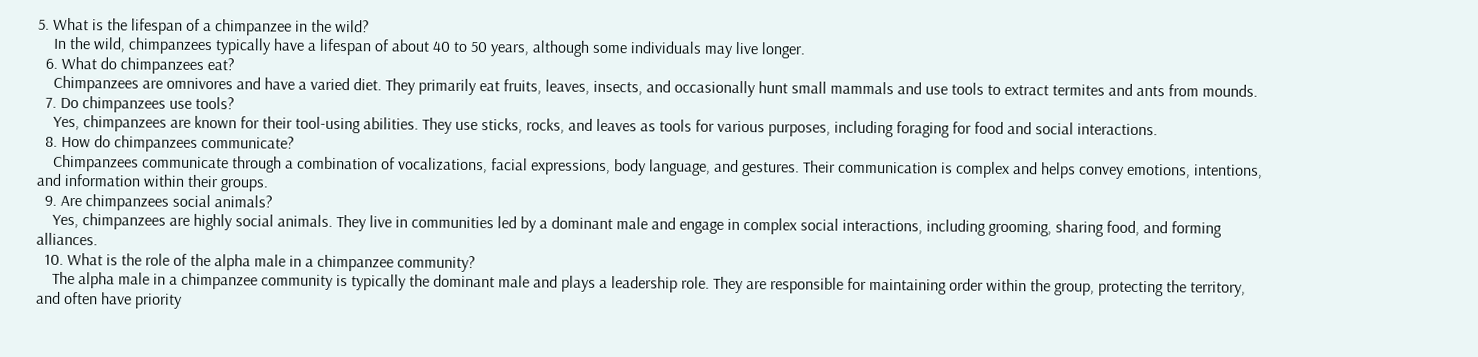5. What is the lifespan of a chimpanzee in the wild?
    In the wild, chimpanzees typically have a lifespan of about 40 to 50 years, although some individuals may live longer.
  6. What do chimpanzees eat?
    Chimpanzees are omnivores and have a varied diet. They primarily eat fruits, leaves, insects, and occasionally hunt small mammals and use tools to extract termites and ants from mounds.
  7. Do chimpanzees use tools?
    Yes, chimpanzees are known for their tool-using abilities. They use sticks, rocks, and leaves as tools for various purposes, including foraging for food and social interactions.
  8. How do chimpanzees communicate?
    Chimpanzees communicate through a combination of vocalizations, facial expressions, body language, and gestures. Their communication is complex and helps convey emotions, intentions, and information within their groups.
  9. Are chimpanzees social animals?
    Yes, chimpanzees are highly social animals. They live in communities led by a dominant male and engage in complex social interactions, including grooming, sharing food, and forming alliances.
  10. What is the role of the alpha male in a chimpanzee community?
    The alpha male in a chimpanzee community is typically the dominant male and plays a leadership role. They are responsible for maintaining order within the group, protecting the territory, and often have priority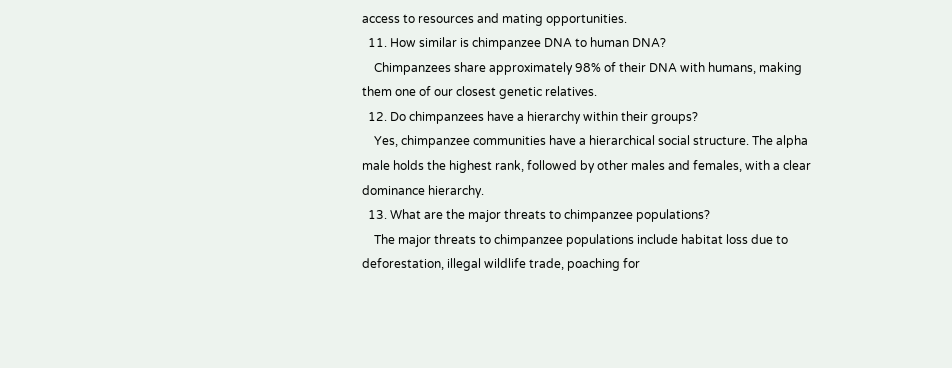access to resources and mating opportunities.
  11. How similar is chimpanzee DNA to human DNA?
    Chimpanzees share approximately 98% of their DNA with humans, making them one of our closest genetic relatives.
  12. Do chimpanzees have a hierarchy within their groups?
    Yes, chimpanzee communities have a hierarchical social structure. The alpha male holds the highest rank, followed by other males and females, with a clear dominance hierarchy.
  13. What are the major threats to chimpanzee populations?
    The major threats to chimpanzee populations include habitat loss due to deforestation, illegal wildlife trade, poaching for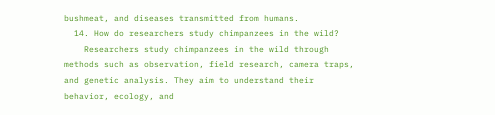bushmeat, and diseases transmitted from humans.
  14. How do researchers study chimpanzees in the wild?
    Researchers study chimpanzees in the wild through methods such as observation, field research, camera traps, and genetic analysis. They aim to understand their behavior, ecology, and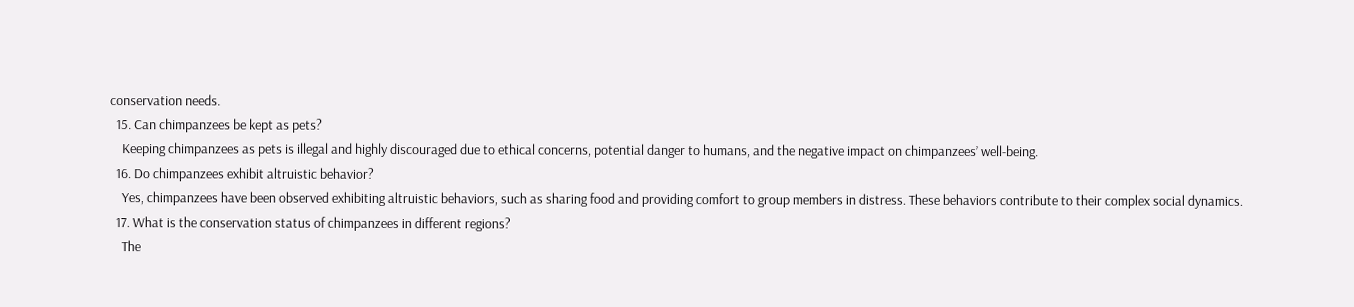conservation needs.
  15. Can chimpanzees be kept as pets?
    Keeping chimpanzees as pets is illegal and highly discouraged due to ethical concerns, potential danger to humans, and the negative impact on chimpanzees’ well-being.
  16. Do chimpanzees exhibit altruistic behavior?
    Yes, chimpanzees have been observed exhibiting altruistic behaviors, such as sharing food and providing comfort to group members in distress. These behaviors contribute to their complex social dynamics.
  17. What is the conservation status of chimpanzees in different regions?
    The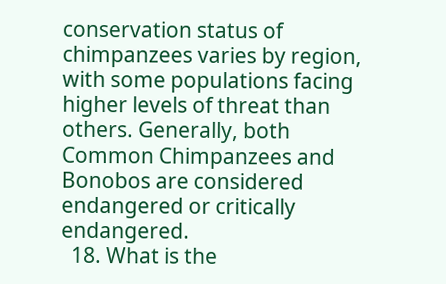conservation status of chimpanzees varies by region, with some populations facing higher levels of threat than others. Generally, both Common Chimpanzees and Bonobos are considered endangered or critically endangered.
  18. What is the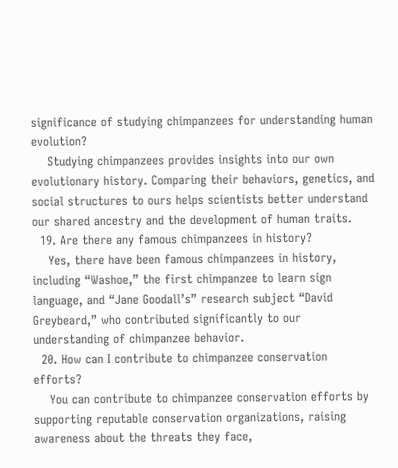significance of studying chimpanzees for understanding human evolution?
    Studying chimpanzees provides insights into our own evolutionary history. Comparing their behaviors, genetics, and social structures to ours helps scientists better understand our shared ancestry and the development of human traits.
  19. Are there any famous chimpanzees in history?
    Yes, there have been famous chimpanzees in history, including “Washoe,” the first chimpanzee to learn sign language, and “Jane Goodall’s” research subject “David Greybeard,” who contributed significantly to our understanding of chimpanzee behavior.
  20. How can I contribute to chimpanzee conservation efforts?
    You can contribute to chimpanzee conservation efforts by supporting reputable conservation organizations, raising awareness about the threats they face,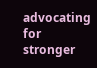advocating for stronger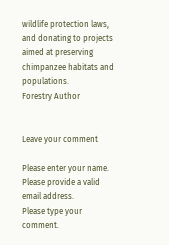wildlife protection laws, and donating to projects aimed at preserving chimpanzee habitats and populations.
Forestry Author


Leave your comment

Please enter your name.
Please provide a valid email address.
Please type your comment.